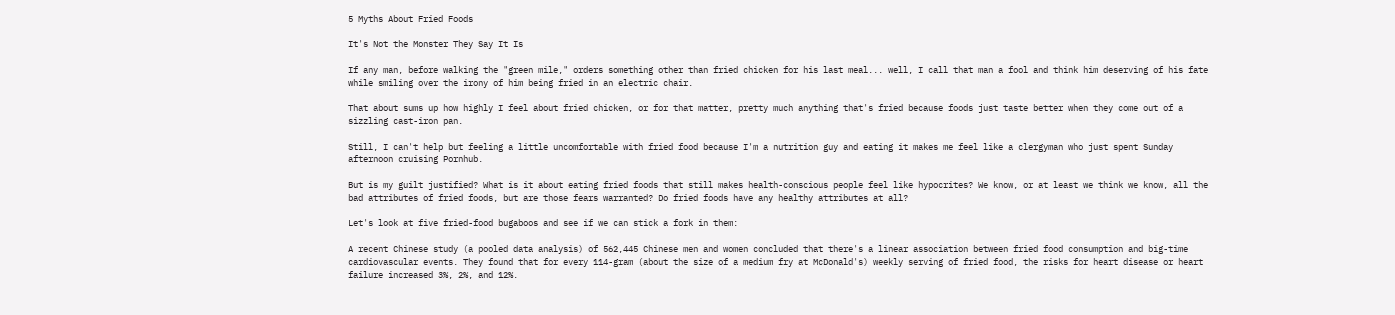5 Myths About Fried Foods

It's Not the Monster They Say It Is

If any man, before walking the "green mile," orders something other than fried chicken for his last meal... well, I call that man a fool and think him deserving of his fate while smiling over the irony of him being fried in an electric chair.

That about sums up how highly I feel about fried chicken, or for that matter, pretty much anything that's fried because foods just taste better when they come out of a sizzling cast-iron pan.

Still, I can't help but feeling a little uncomfortable with fried food because I'm a nutrition guy and eating it makes me feel like a clergyman who just spent Sunday afternoon cruising Pornhub.

But is my guilt justified? What is it about eating fried foods that still makes health-conscious people feel like hypocrites? We know, or at least we think we know, all the bad attributes of fried foods, but are those fears warranted? Do fried foods have any healthy attributes at all?

Let's look at five fried-food bugaboos and see if we can stick a fork in them:

A recent Chinese study (a pooled data analysis) of 562,445 Chinese men and women concluded that there's a linear association between fried food consumption and big-time cardiovascular events. They found that for every 114-gram (about the size of a medium fry at McDonald's) weekly serving of fried food, the risks for heart disease or heart failure increased 3%, 2%, and 12%.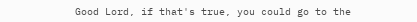Good Lord, if that's true, you could go to the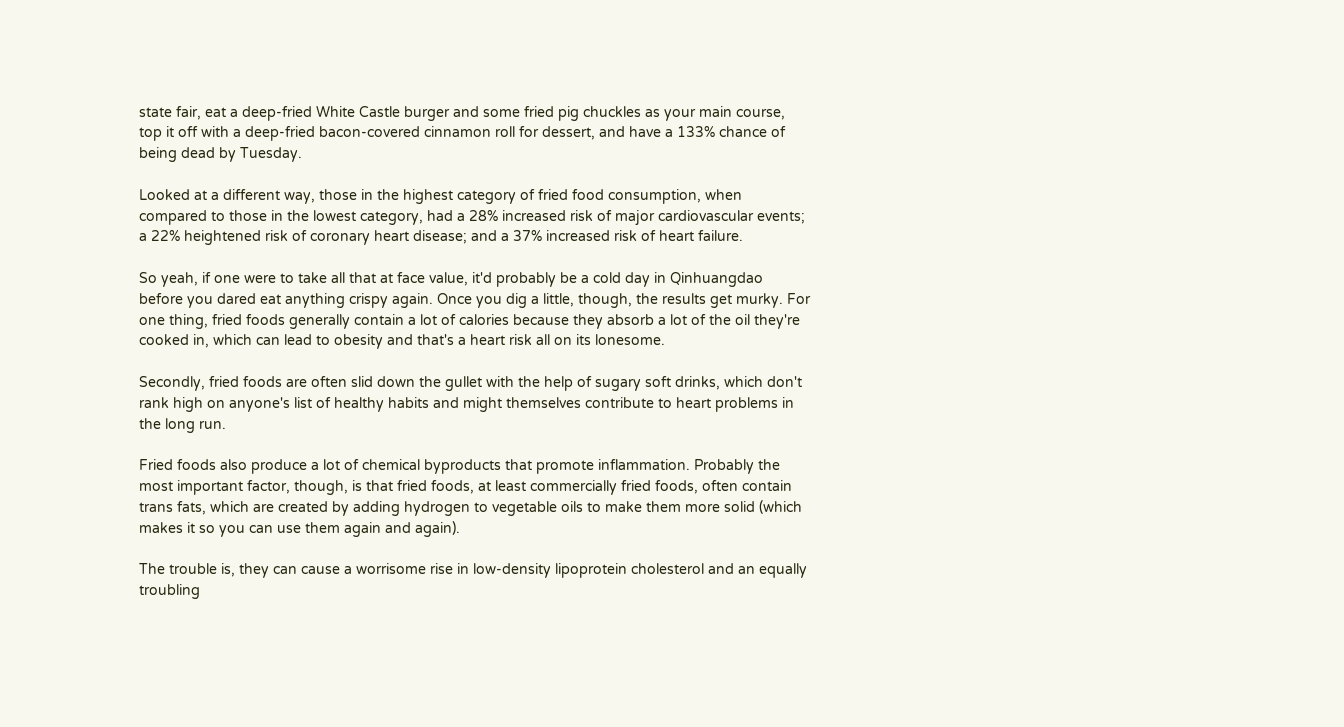state fair, eat a deep-fried White Castle burger and some fried pig chuckles as your main course, top it off with a deep-fried bacon-covered cinnamon roll for dessert, and have a 133% chance of being dead by Tuesday.

Looked at a different way, those in the highest category of fried food consumption, when compared to those in the lowest category, had a 28% increased risk of major cardiovascular events; a 22% heightened risk of coronary heart disease; and a 37% increased risk of heart failure.

So yeah, if one were to take all that at face value, it'd probably be a cold day in Qinhuangdao before you dared eat anything crispy again. Once you dig a little, though, the results get murky. For one thing, fried foods generally contain a lot of calories because they absorb a lot of the oil they're cooked in, which can lead to obesity and that's a heart risk all on its lonesome.

Secondly, fried foods are often slid down the gullet with the help of sugary soft drinks, which don't rank high on anyone's list of healthy habits and might themselves contribute to heart problems in the long run.

Fried foods also produce a lot of chemical byproducts that promote inflammation. Probably the most important factor, though, is that fried foods, at least commercially fried foods, often contain trans fats, which are created by adding hydrogen to vegetable oils to make them more solid (which makes it so you can use them again and again).

The trouble is, they can cause a worrisome rise in low-density lipoprotein cholesterol and an equally troubling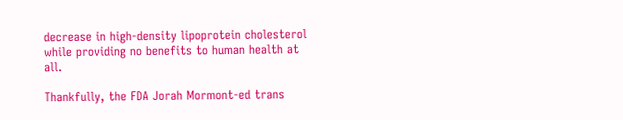decrease in high-density lipoprotein cholesterol while providing no benefits to human health at all.

Thankfully, the FDA Jorah Mormont-ed trans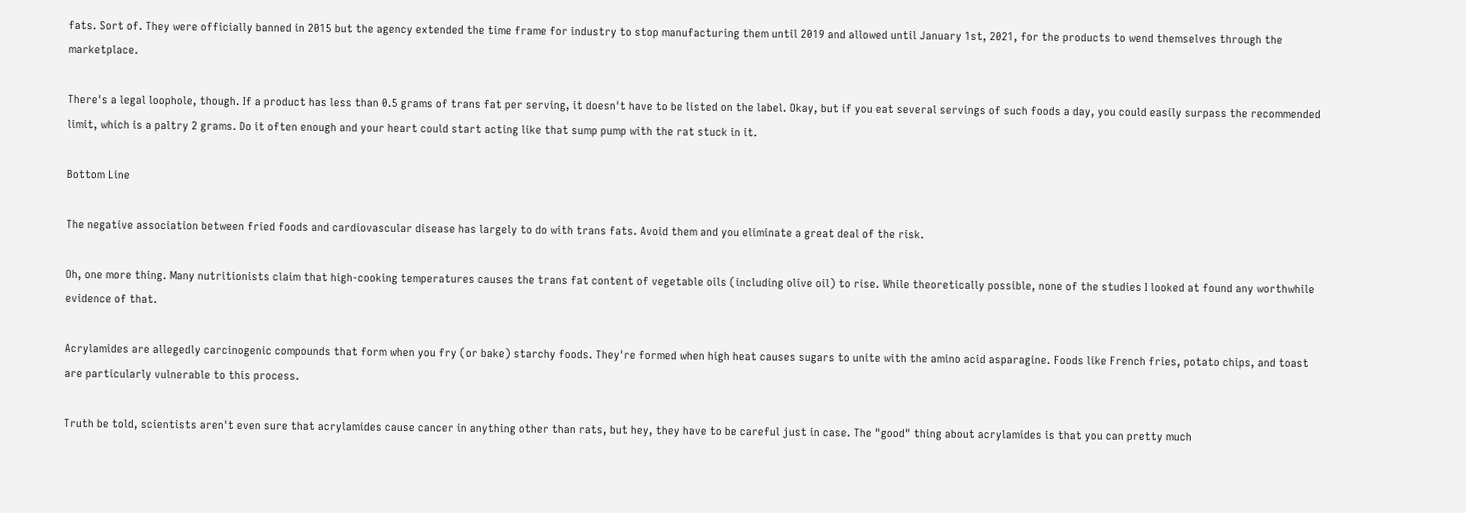fats. Sort of. They were officially banned in 2015 but the agency extended the time frame for industry to stop manufacturing them until 2019 and allowed until January 1st, 2021, for the products to wend themselves through the marketplace.

There's a legal loophole, though. If a product has less than 0.5 grams of trans fat per serving, it doesn't have to be listed on the label. Okay, but if you eat several servings of such foods a day, you could easily surpass the recommended limit, which is a paltry 2 grams. Do it often enough and your heart could start acting like that sump pump with the rat stuck in it.

Bottom Line

The negative association between fried foods and cardiovascular disease has largely to do with trans fats. Avoid them and you eliminate a great deal of the risk.

Oh, one more thing. Many nutritionists claim that high-cooking temperatures causes the trans fat content of vegetable oils (including olive oil) to rise. While theoretically possible, none of the studies I looked at found any worthwhile evidence of that.

Acrylamides are allegedly carcinogenic compounds that form when you fry (or bake) starchy foods. They're formed when high heat causes sugars to unite with the amino acid asparagine. Foods like French fries, potato chips, and toast are particularly vulnerable to this process.

Truth be told, scientists aren't even sure that acrylamides cause cancer in anything other than rats, but hey, they have to be careful just in case. The "good" thing about acrylamides is that you can pretty much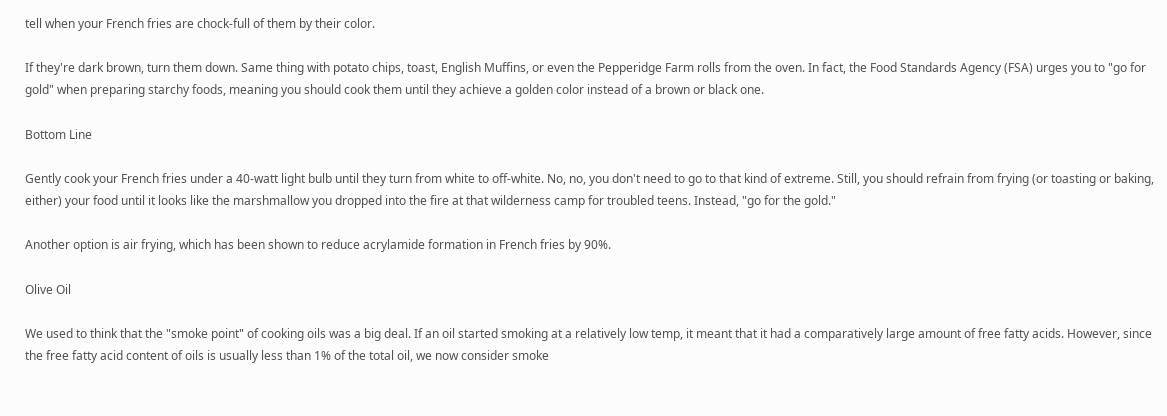tell when your French fries are chock-full of them by their color.

If they're dark brown, turn them down. Same thing with potato chips, toast, English Muffins, or even the Pepperidge Farm rolls from the oven. In fact, the Food Standards Agency (FSA) urges you to "go for gold" when preparing starchy foods, meaning you should cook them until they achieve a golden color instead of a brown or black one.

Bottom Line

Gently cook your French fries under a 40-watt light bulb until they turn from white to off-white. No, no, you don't need to go to that kind of extreme. Still, you should refrain from frying (or toasting or baking, either) your food until it looks like the marshmallow you dropped into the fire at that wilderness camp for troubled teens. Instead, "go for the gold."

Another option is air frying, which has been shown to reduce acrylamide formation in French fries by 90%.

Olive Oil

We used to think that the "smoke point" of cooking oils was a big deal. If an oil started smoking at a relatively low temp, it meant that it had a comparatively large amount of free fatty acids. However, since the free fatty acid content of oils is usually less than 1% of the total oil, we now consider smoke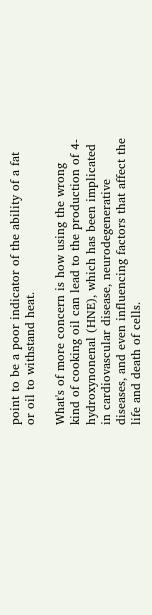point to be a poor indicator of the ability of a fat or oil to withstand heat.

What's of more concern is how using the wrong kind of cooking oil can lead to the production of 4-hydroxynonenal (HNE), which has been implicated in cardiovascular disease, neurodegenerative diseases, and even influencing factors that affect the life and death of cells.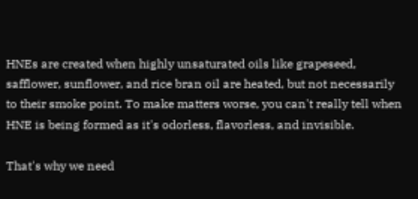HNEs are created when highly unsaturated oils like grapeseed, safflower, sunflower, and rice bran oil are heated, but not necessarily to their smoke point. To make matters worse, you can't really tell when HNE is being formed as it's odorless, flavorless, and invisible.

That's why we need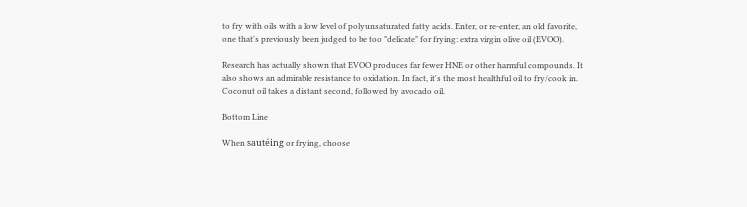to fry with oils with a low level of polyunsaturated fatty acids. Enter, or re-enter, an old favorite, one that's previously been judged to be too "delicate" for frying: extra virgin olive oil (EVOO).

Research has actually shown that EVOO produces far fewer HNE or other harmful compounds. It also shows an admirable resistance to oxidation. In fact, it's the most healthful oil to fry/cook in. Coconut oil takes a distant second, followed by avocado oil.

Bottom Line

When sautéing or frying, choose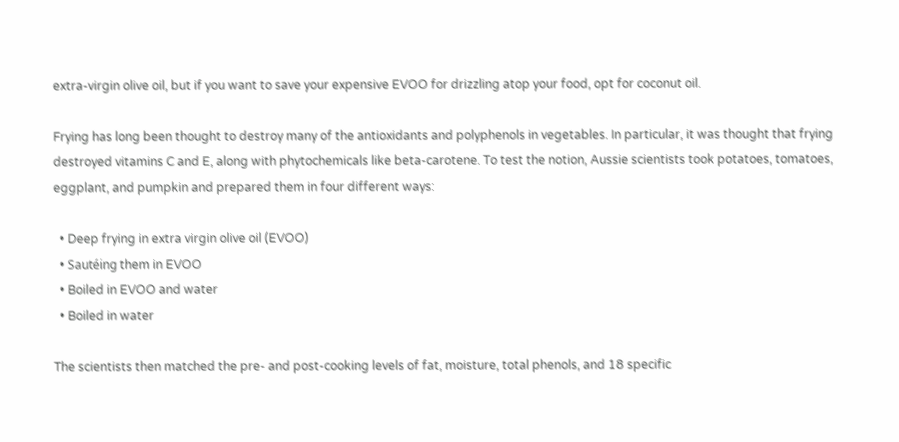extra-virgin olive oil, but if you want to save your expensive EVOO for drizzling atop your food, opt for coconut oil.

Frying has long been thought to destroy many of the antioxidants and polyphenols in vegetables. In particular, it was thought that frying destroyed vitamins C and E, along with phytochemicals like beta-carotene. To test the notion, Aussie scientists took potatoes, tomatoes, eggplant, and pumpkin and prepared them in four different ways:

  • Deep frying in extra virgin olive oil (EVOO)
  • Sautéing them in EVOO
  • Boiled in EVOO and water
  • Boiled in water

The scientists then matched the pre- and post-cooking levels of fat, moisture, total phenols, and 18 specific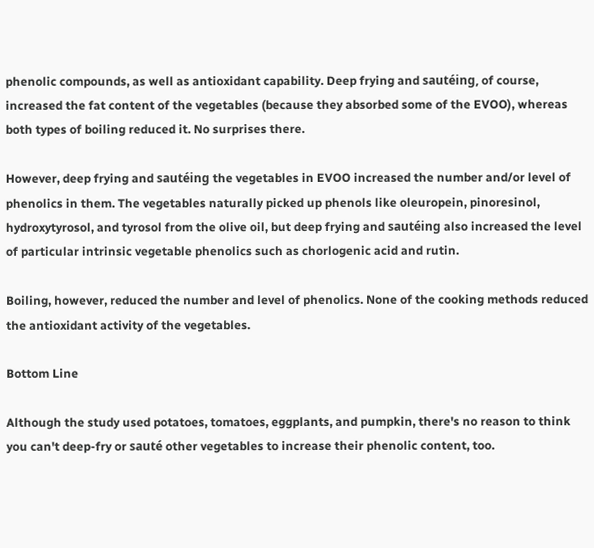phenolic compounds, as well as antioxidant capability. Deep frying and sautéing, of course, increased the fat content of the vegetables (because they absorbed some of the EVOO), whereas both types of boiling reduced it. No surprises there.

However, deep frying and sautéing the vegetables in EVOO increased the number and/or level of phenolics in them. The vegetables naturally picked up phenols like oleuropein, pinoresinol, hydroxytyrosol, and tyrosol from the olive oil, but deep frying and sautéing also increased the level of particular intrinsic vegetable phenolics such as chorlogenic acid and rutin.

Boiling, however, reduced the number and level of phenolics. None of the cooking methods reduced the antioxidant activity of the vegetables.

Bottom Line

Although the study used potatoes, tomatoes, eggplants, and pumpkin, there's no reason to think you can't deep-fry or sauté other vegetables to increase their phenolic content, too.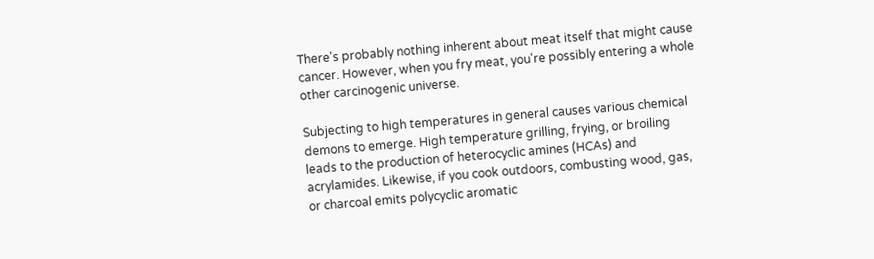There's probably nothing inherent about meat itself that might cause cancer. However, when you fry meat, you're possibly entering a whole other carcinogenic universe.

Subjecting to high temperatures in general causes various chemical demons to emerge. High temperature grilling, frying, or broiling leads to the production of heterocyclic amines (HCAs) and acrylamides. Likewise, if you cook outdoors, combusting wood, gas, or charcoal emits polycyclic aromatic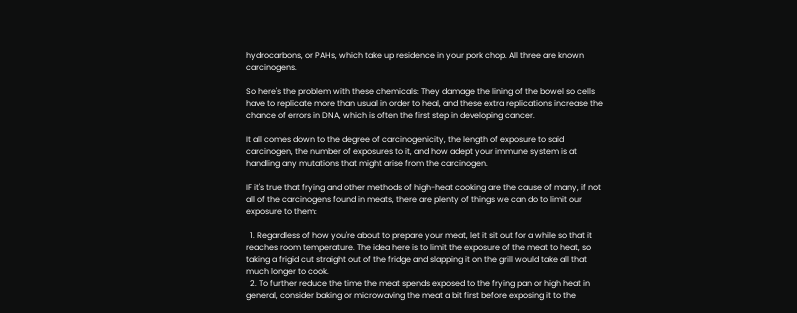hydrocarbons, or PAHs, which take up residence in your pork chop. All three are known carcinogens.

So here's the problem with these chemicals: They damage the lining of the bowel so cells have to replicate more than usual in order to heal, and these extra replications increase the chance of errors in DNA, which is often the first step in developing cancer.

It all comes down to the degree of carcinogenicity, the length of exposure to said carcinogen, the number of exposures to it, and how adept your immune system is at handling any mutations that might arise from the carcinogen.

IF it's true that frying and other methods of high-heat cooking are the cause of many, if not all of the carcinogens found in meats, there are plenty of things we can do to limit our exposure to them:

  1. Regardless of how you're about to prepare your meat, let it sit out for a while so that it reaches room temperature. The idea here is to limit the exposure of the meat to heat, so taking a frigid cut straight out of the fridge and slapping it on the grill would take all that much longer to cook.
  2. To further reduce the time the meat spends exposed to the frying pan or high heat in general, consider baking or microwaving the meat a bit first before exposing it to the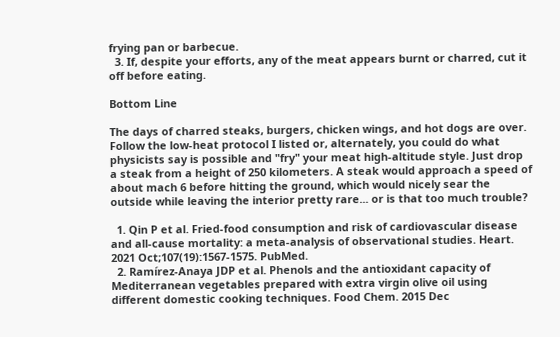frying pan or barbecue.
  3. If, despite your efforts, any of the meat appears burnt or charred, cut it off before eating.

Bottom Line

The days of charred steaks, burgers, chicken wings, and hot dogs are over. Follow the low-heat protocol I listed or, alternately, you could do what physicists say is possible and "fry" your meat high-altitude style. Just drop a steak from a height of 250 kilometers. A steak would approach a speed of about mach 6 before hitting the ground, which would nicely sear the outside while leaving the interior pretty rare... or is that too much trouble?

  1. Qin P et al. Fried-food consumption and risk of cardiovascular disease and all-cause mortality: a meta-analysis of observational studies. Heart. 2021 Oct;107(19):1567-1575. PubMed.
  2. Ramírez-Anaya JDP et al. Phenols and the antioxidant capacity of Mediterranean vegetables prepared with extra virgin olive oil using different domestic cooking techniques. Food Chem. 2015 Dec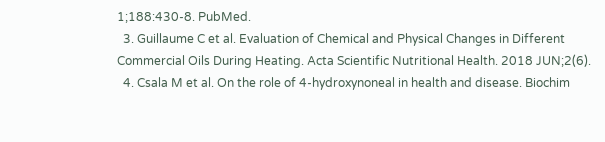1;188:430-8. PubMed.
  3. Guillaume C et al. Evaluation of Chemical and Physical Changes in Different Commercial Oils During Heating. Acta Scientific Nutritional Health. 2018 JUN;2(6).
  4. Csala M et al. On the role of 4-hydroxynoneal in health and disease. Biochim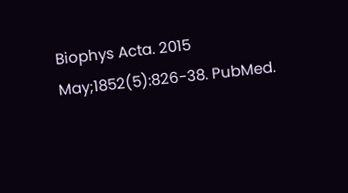Biophys Acta. 2015 May;1852(5):826-38. PubMed.